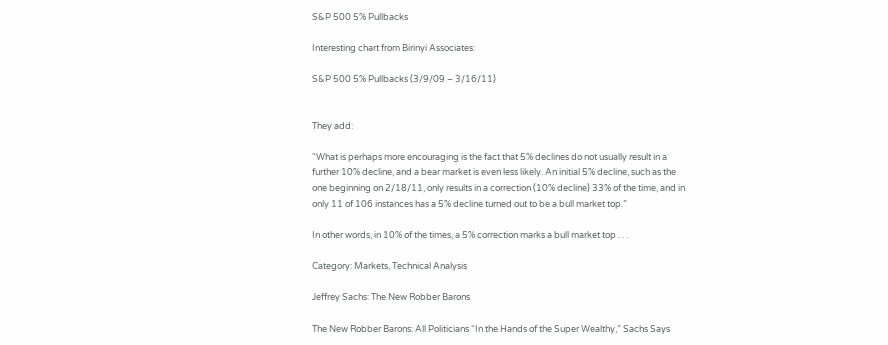S&P 500 5% Pullbacks

Interesting chart from Birinyi Associates:

S&P 500 5% Pullbacks (3/9/09 – 3/16/11)


They add:

“What is perhaps more encouraging is the fact that 5% declines do not usually result in a further 10% decline, and a bear market is even less likely. An initial 5% decline, such as the one beginning on 2/18/11, only results in a correction (10% decline) 33% of the time, and in only 11 of 106 instances has a 5% decline turned out to be a bull market top.”

In other words, in 10% of the times, a 5% correction marks a bull market top . . .

Category: Markets, Technical Analysis

Jeffrey Sachs: The New Robber Barons

The New Robber Barons: All Politicians “In the Hands of the Super Wealthy,” Sachs Says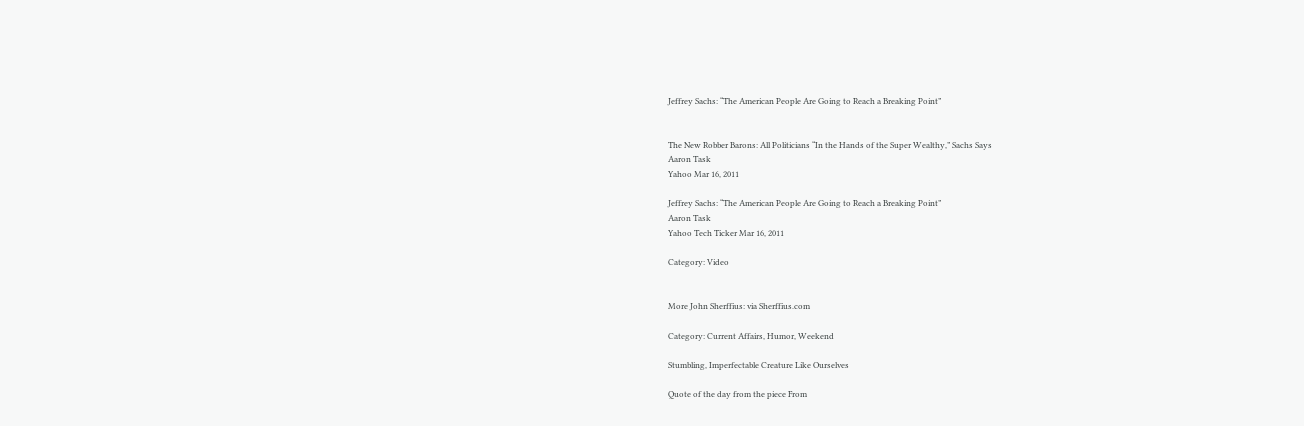Jeffrey Sachs: “The American People Are Going to Reach a Breaking Point”


The New Robber Barons: All Politicians “In the Hands of the Super Wealthy,” Sachs Says
Aaron Task
Yahoo Mar 16, 2011

Jeffrey Sachs: “The American People Are Going to Reach a Breaking Point”
Aaron Task
Yahoo Tech Ticker Mar 16, 2011

Category: Video


More John Sherffius: via Sherffius.com

Category: Current Affairs, Humor, Weekend

Stumbling, Imperfectable Creature Like Ourselves

Quote of the day from the piece From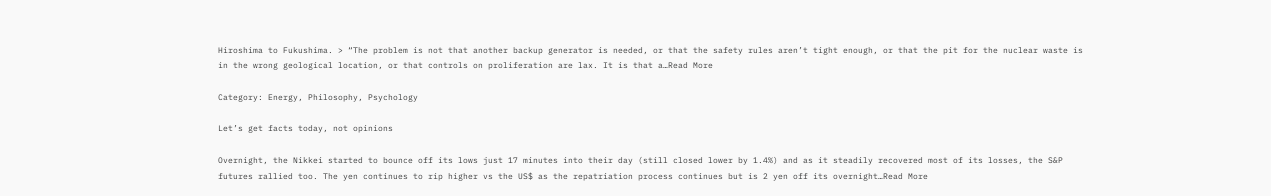Hiroshima to Fukushima. > “The problem is not that another backup generator is needed, or that the safety rules aren’t tight enough, or that the pit for the nuclear waste is in the wrong geological location, or that controls on proliferation are lax. It is that a…Read More

Category: Energy, Philosophy, Psychology

Let’s get facts today, not opinions

Overnight, the Nikkei started to bounce off its lows just 17 minutes into their day (still closed lower by 1.4%) and as it steadily recovered most of its losses, the S&P futures rallied too. The yen continues to rip higher vs the US$ as the repatriation process continues but is 2 yen off its overnight…Read More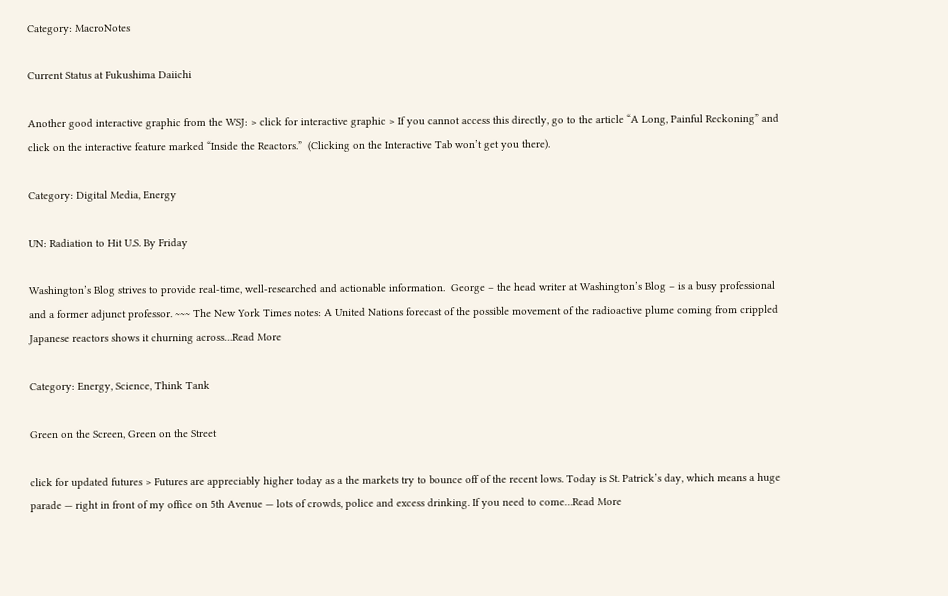Category: MacroNotes

Current Status at Fukushima Daiichi

Another good interactive graphic from the WSJ: > click for interactive graphic > If you cannot access this directly, go to the article “A Long, Painful Reckoning” and click on the interactive feature marked “Inside the Reactors.”  (Clicking on the Interactive Tab won’t get you there).

Category: Digital Media, Energy

UN: Radiation to Hit U.S. By Friday

Washington’s Blog strives to provide real-time, well-researched and actionable information.  George – the head writer at Washington’s Blog – is a busy professional and a former adjunct professor. ~~~ The New York Times notes: A United Nations forecast of the possible movement of the radioactive plume coming from crippled Japanese reactors shows it churning across…Read More

Category: Energy, Science, Think Tank

Green on the Screen, Green on the Street

click for updated futures > Futures are appreciably higher today as a the markets try to bounce off of the recent lows. Today is St. Patrick’s day, which means a huge parade — right in front of my office on 5th Avenue — lots of crowds, police and excess drinking. If you need to come…Read More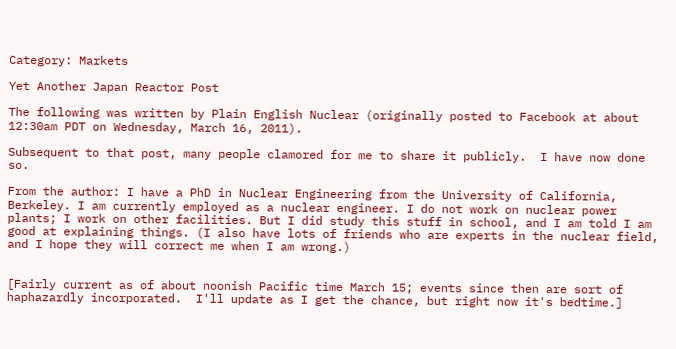Category: Markets

Yet Another Japan Reactor Post

The following was written by Plain English Nuclear (originally posted to Facebook at about 12:30am PDT on Wednesday, March 16, 2011).

Subsequent to that post, many people clamored for me to share it publicly.  I have now done so.

From the author: I have a PhD in Nuclear Engineering from the University of California, Berkeley. I am currently employed as a nuclear engineer. I do not work on nuclear power plants; I work on other facilities. But I did study this stuff in school, and I am told I am good at explaining things. (I also have lots of friends who are experts in the nuclear field, and I hope they will correct me when I am wrong.)


[Fairly current as of about noonish Pacific time March 15; events since then are sort of haphazardly incorporated.  I'll update as I get the chance, but right now it's bedtime.]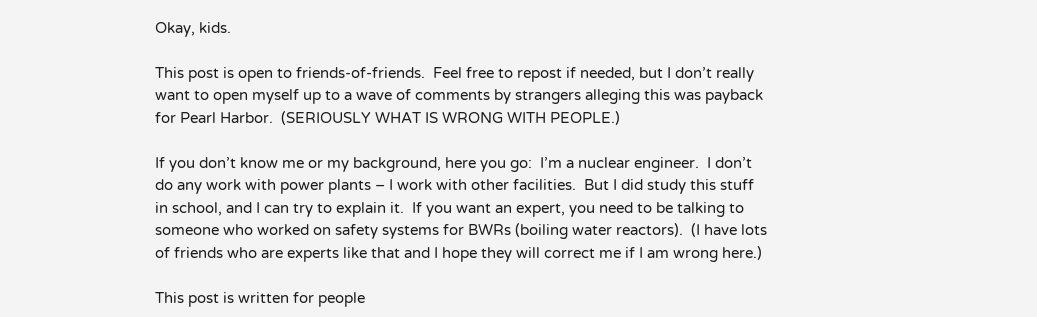Okay, kids.

This post is open to friends-of-friends.  Feel free to repost if needed, but I don’t really want to open myself up to a wave of comments by strangers alleging this was payback for Pearl Harbor.  (SERIOUSLY WHAT IS WRONG WITH PEOPLE.)

If you don’t know me or my background, here you go:  I’m a nuclear engineer.  I don’t do any work with power plants – I work with other facilities.  But I did study this stuff in school, and I can try to explain it.  If you want an expert, you need to be talking to someone who worked on safety systems for BWRs (boiling water reactors).  (I have lots of friends who are experts like that and I hope they will correct me if I am wrong here.)

This post is written for people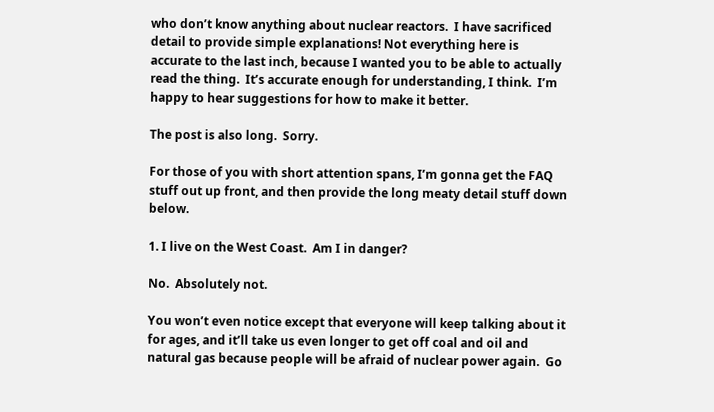who don’t know anything about nuclear reactors.  I have sacrificed detail to provide simple explanations! Not everything here is accurate to the last inch, because I wanted you to be able to actually read the thing.  It’s accurate enough for understanding, I think.  I’m happy to hear suggestions for how to make it better.

The post is also long.  Sorry.

For those of you with short attention spans, I’m gonna get the FAQ stuff out up front, and then provide the long meaty detail stuff down below.

1. I live on the West Coast.  Am I in danger?

No.  Absolutely not.

You won’t even notice except that everyone will keep talking about it for ages, and it’ll take us even longer to get off coal and oil and natural gas because people will be afraid of nuclear power again.  Go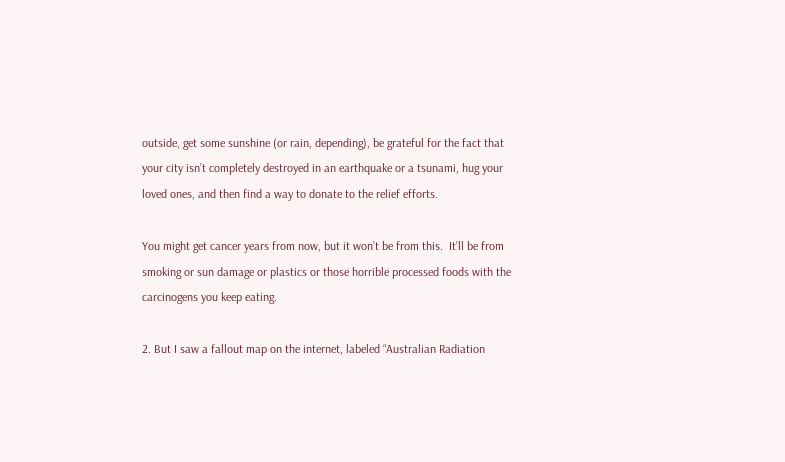outside, get some sunshine (or rain, depending), be grateful for the fact that your city isn’t completely destroyed in an earthquake or a tsunami, hug your loved ones, and then find a way to donate to the relief efforts.

You might get cancer years from now, but it won’t be from this.  It’ll be from smoking or sun damage or plastics or those horrible processed foods with the carcinogens you keep eating.

2. But I saw a fallout map on the internet, labeled “Australian Radiation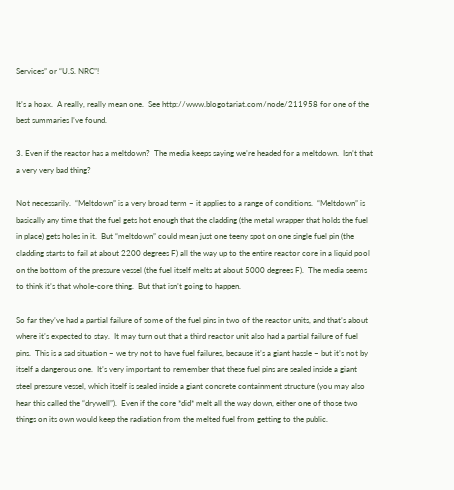Services” or “U.S. NRC”!

It’s a hoax.  A really, really mean one.  See http://www.blogotariat.com/node/211958 for one of the best summaries I’ve found.

3. Even if the reactor has a meltdown?  The media keeps saying we’re headed for a meltdown.  Isn’t that a very very bad thing?

Not necessarily.  “Meltdown” is a very broad term – it applies to a range of conditions.  “Meltdown” is basically any time that the fuel gets hot enough that the cladding (the metal wrapper that holds the fuel in place) gets holes in it.  But “meltdown” could mean just one teeny spot on one single fuel pin (the cladding starts to fail at about 2200 degrees F) all the way up to the entire reactor core in a liquid pool on the bottom of the pressure vessel (the fuel itself melts at about 5000 degrees F).  The media seems to think it’s that whole-core thing.  But that isn’t going to happen.

So far they’ve had a partial failure of some of the fuel pins in two of the reactor units, and that’s about where it’s expected to stay.  It may turn out that a third reactor unit also had a partial failure of fuel pins.  This is a sad situation – we try not to have fuel failures, because it’s a giant hassle – but it’s not by itself a dangerous one.  It’s very important to remember that these fuel pins are sealed inside a giant steel pressure vessel, which itself is sealed inside a giant concrete containment structure (you may also hear this called the “drywell”).  Even if the core *did* melt all the way down, either one of those two things on its own would keep the radiation from the melted fuel from getting to the public.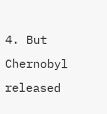4. But Chernobyl released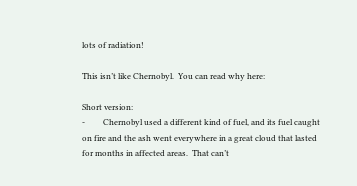lots of radiation!

This isn’t like Chernobyl.  You can read why here:

Short version:
-         Chernobyl used a different kind of fuel, and its fuel caught on fire and the ash went everywhere in a great cloud that lasted for months in affected areas.  That can’t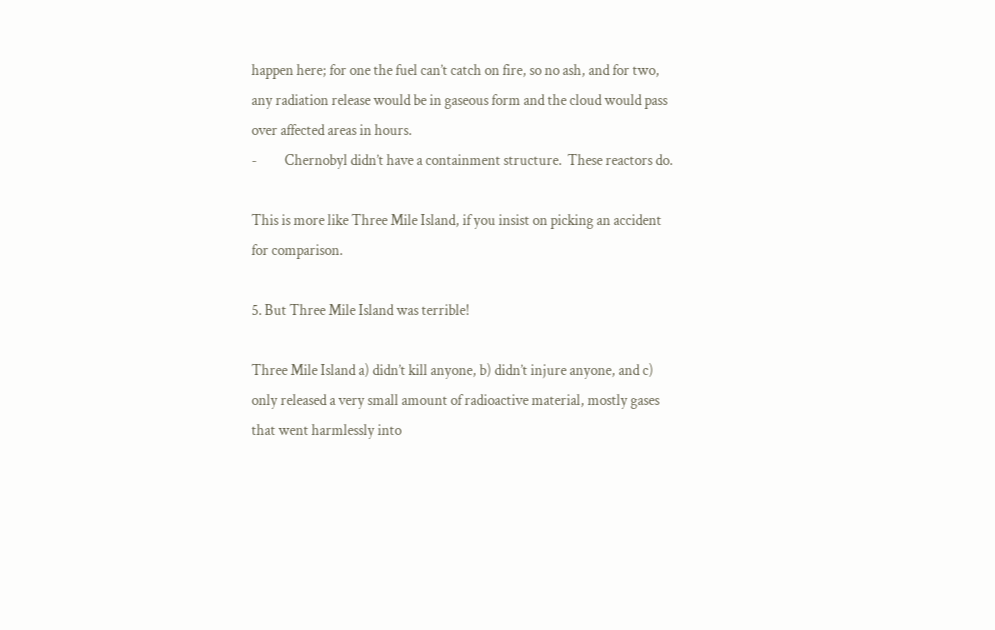happen here; for one the fuel can’t catch on fire, so no ash, and for two, any radiation release would be in gaseous form and the cloud would pass over affected areas in hours.
-         Chernobyl didn’t have a containment structure.  These reactors do.

This is more like Three Mile Island, if you insist on picking an accident for comparison.

5. But Three Mile Island was terrible!

Three Mile Island a) didn’t kill anyone, b) didn’t injure anyone, and c) only released a very small amount of radioactive material, mostly gases that went harmlessly into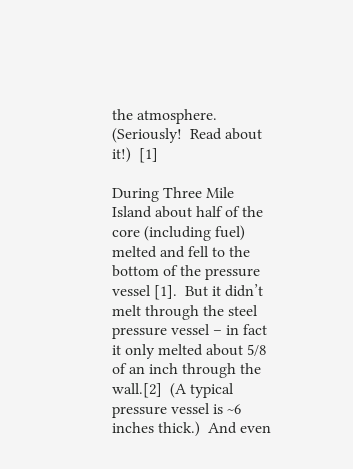the atmosphere.  (Seriously!  Read about it!)  [1]

During Three Mile Island about half of the core (including fuel) melted and fell to the bottom of the pressure vessel [1].  But it didn’t melt through the steel pressure vessel – in fact it only melted about 5/8 of an inch through the wall.[2]  (A typical pressure vessel is ~6 inches thick.)  And even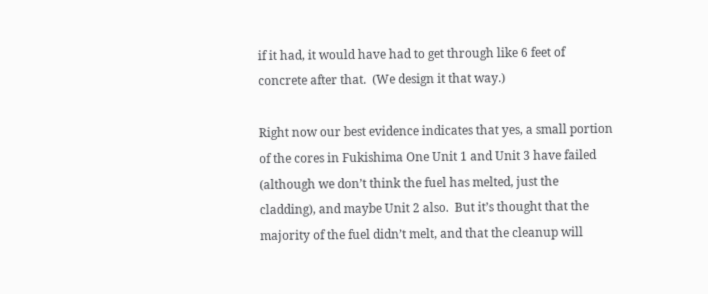if it had, it would have had to get through like 6 feet of concrete after that.  (We design it that way.)

Right now our best evidence indicates that yes, a small portion of the cores in Fukishima One Unit 1 and Unit 3 have failed (although we don’t think the fuel has melted, just the cladding), and maybe Unit 2 also.  But it’s thought that the majority of the fuel didn’t melt, and that the cleanup will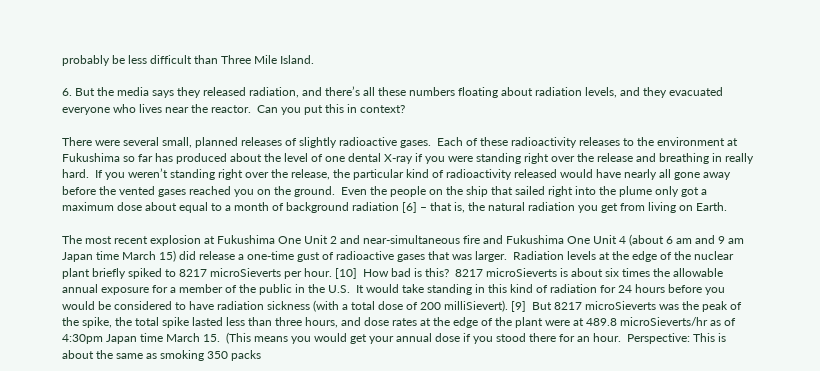probably be less difficult than Three Mile Island.

6. But the media says they released radiation, and there’s all these numbers floating about radiation levels, and they evacuated everyone who lives near the reactor.  Can you put this in context?

There were several small, planned releases of slightly radioactive gases.  Each of these radioactivity releases to the environment at Fukushima so far has produced about the level of one dental X-ray if you were standing right over the release and breathing in really hard.  If you weren’t standing right over the release, the particular kind of radioactivity released would have nearly all gone away before the vented gases reached you on the ground.  Even the people on the ship that sailed right into the plume only got a maximum dose about equal to a month of background radiation [6] – that is, the natural radiation you get from living on Earth.

The most recent explosion at Fukushima One Unit 2 and near-simultaneous fire and Fukushima One Unit 4 (about 6 am and 9 am Japan time March 15) did release a one-time gust of radioactive gases that was larger.  Radiation levels at the edge of the nuclear plant briefly spiked to 8217 microSieverts per hour. [10]  How bad is this?  8217 microSieverts is about six times the allowable annual exposure for a member of the public in the U.S.  It would take standing in this kind of radiation for 24 hours before you would be considered to have radiation sickness (with a total dose of 200 milliSievert). [9]  But 8217 microSieverts was the peak of the spike, the total spike lasted less than three hours, and dose rates at the edge of the plant were at 489.8 microSieverts/hr as of 4:30pm Japan time March 15.  (This means you would get your annual dose if you stood there for an hour.  Perspective: This is about the same as smoking 350 packs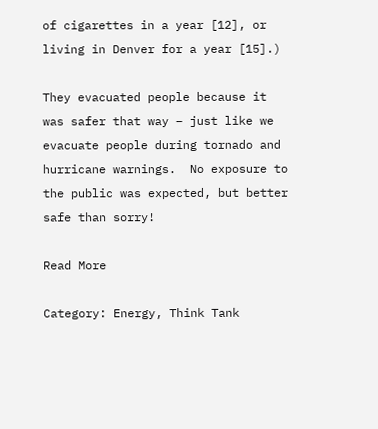of cigarettes in a year [12], or living in Denver for a year [15].)

They evacuated people because it was safer that way – just like we evacuate people during tornado and hurricane warnings.  No exposure to the public was expected, but better safe than sorry!

Read More

Category: Energy, Think Tank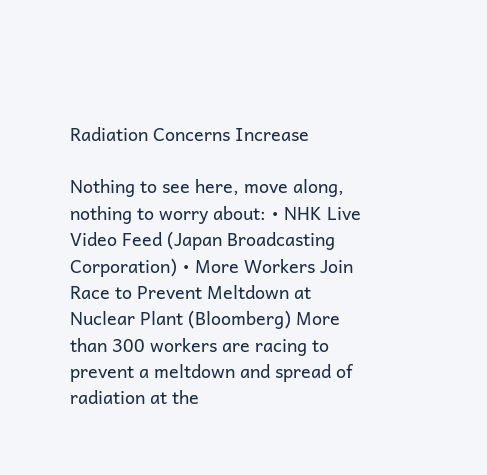Radiation Concerns Increase

Nothing to see here, move along, nothing to worry about: • NHK Live Video Feed (Japan Broadcasting Corporation) • More Workers Join Race to Prevent Meltdown at Nuclear Plant (Bloomberg) More than 300 workers are racing to prevent a meltdown and spread of radiation at the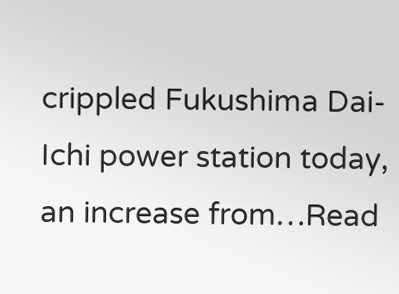crippled Fukushima Dai-Ichi power station today, an increase from…Read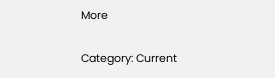More

Category: Current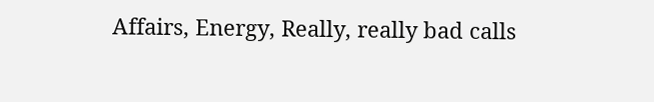Affairs, Energy, Really, really bad calls